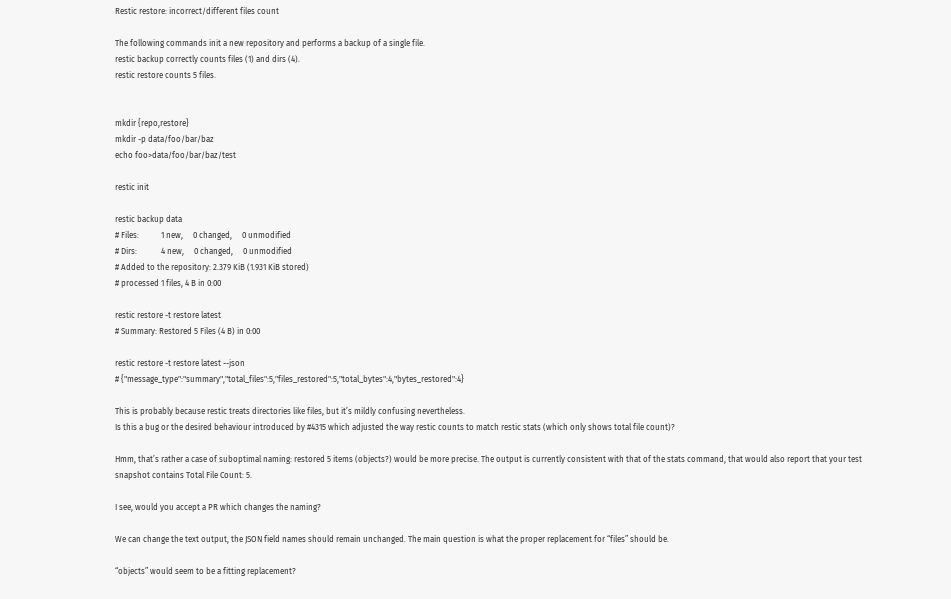Restic restore: incorrect/different files count

The following commands init a new repository and performs a backup of a single file.
restic backup correctly counts files (1) and dirs (4).
restic restore counts 5 files.


mkdir {repo,restore}
mkdir -p data/foo/bar/baz
echo foo>data/foo/bar/baz/test

restic init

restic backup data
# Files:           1 new,     0 changed,     0 unmodified
# Dirs:            4 new,     0 changed,     0 unmodified
# Added to the repository: 2.379 KiB (1.931 KiB stored)
# processed 1 files, 4 B in 0:00

restic restore -t restore latest
# Summary: Restored 5 Files (4 B) in 0:00

restic restore -t restore latest --json
# {"message_type":"summary","total_files":5,"files_restored":5,"total_bytes":4,"bytes_restored":4}

This is probably because restic treats directories like files, but it’s mildly confusing nevertheless.
Is this a bug or the desired behaviour introduced by #4315 which adjusted the way restic counts to match restic stats (which only shows total file count)?

Hmm, that’s rather a case of suboptimal naming: restored 5 items (objects?) would be more precise. The output is currently consistent with that of the stats command, that would also report that your test snapshot contains Total File Count: 5.

I see, would you accept a PR which changes the naming?

We can change the text output, the JSON field names should remain unchanged. The main question is what the proper replacement for “files” should be.

“objects” would seem to be a fitting replacement?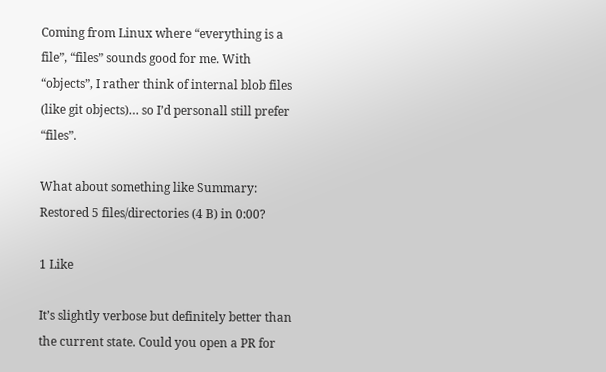Coming from Linux where “everything is a file”, “files” sounds good for me. With “objects”, I rather think of internal blob files (like git objects)… so I’d personall still prefer “files”.

What about something like Summary: Restored 5 files/directories (4 B) in 0:00?

1 Like

It’s slightly verbose but definitely better than the current state. Could you open a PR for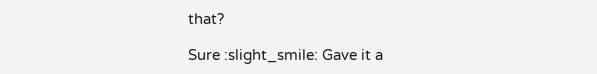that?

Sure :slight_smile: Gave it a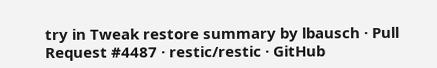try in Tweak restore summary by lbausch · Pull Request #4487 · restic/restic · GitHub